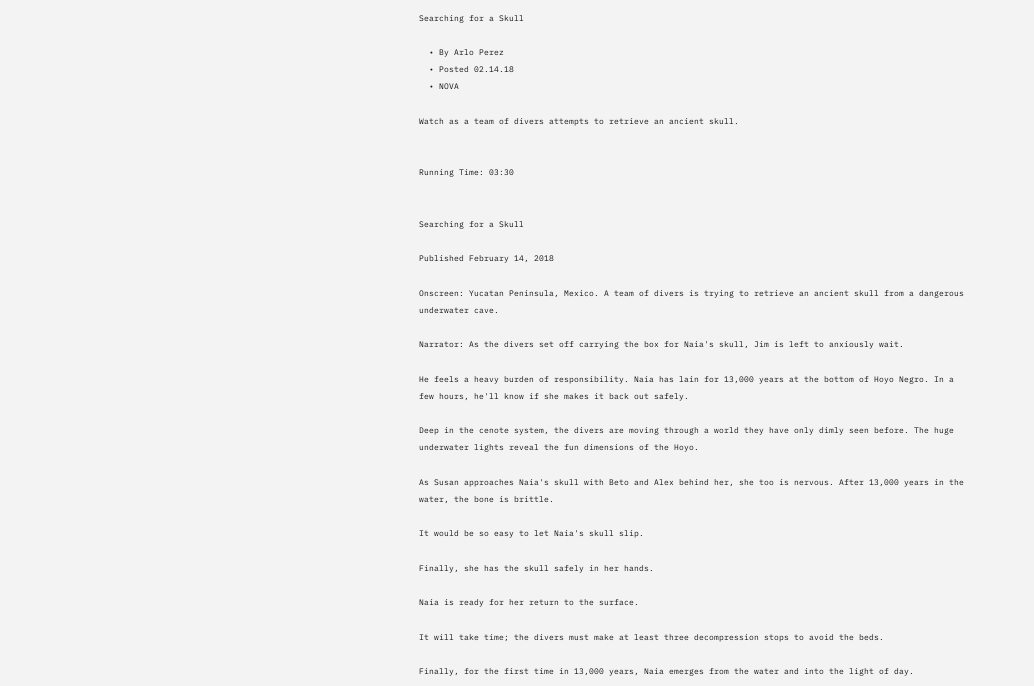Searching for a Skull

  • By Arlo Perez
  • Posted 02.14.18
  • NOVA

Watch as a team of divers attempts to retrieve an ancient skull.


Running Time: 03:30


Searching for a Skull

Published February 14, 2018

Onscreen: Yucatan Peninsula, Mexico. A team of divers is trying to retrieve an ancient skull from a dangerous underwater cave.

Narrator: As the divers set off carrying the box for Naia's skull, Jim is left to anxiously wait.

He feels a heavy burden of responsibility. Naia has lain for 13,000 years at the bottom of Hoyo Negro. In a few hours, he'll know if she makes it back out safely.

Deep in the cenote system, the divers are moving through a world they have only dimly seen before. The huge underwater lights reveal the fun dimensions of the Hoyo.

As Susan approaches Naia's skull with Beto and Alex behind her, she too is nervous. After 13,000 years in the water, the bone is brittle.

It would be so easy to let Naia's skull slip.

Finally, she has the skull safely in her hands.

Naia is ready for her return to the surface.

It will take time; the divers must make at least three decompression stops to avoid the beds.

Finally, for the first time in 13,000 years, Naia emerges from the water and into the light of day.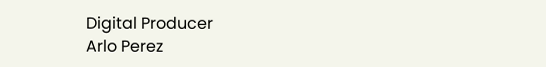Digital Producer
Arlo Perez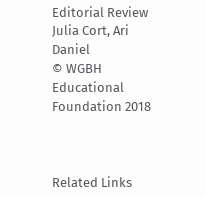Editorial Review
Julia Cort, Ari Daniel
© WGBH Educational Foundation 2018



Related Links